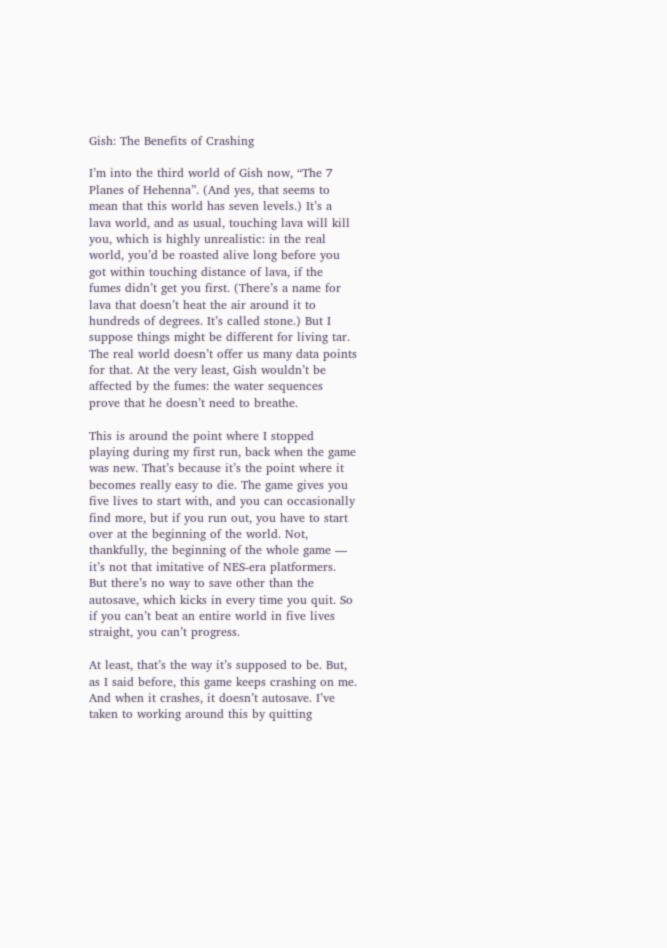Gish: The Benefits of Crashing

I’m into the third world of Gish now, “The 7 Planes of Hehenna”. (And yes, that seems to mean that this world has seven levels.) It’s a lava world, and as usual, touching lava will kill you, which is highly unrealistic: in the real world, you’d be roasted alive long before you got within touching distance of lava, if the fumes didn’t get you first. (There’s a name for lava that doesn’t heat the air around it to hundreds of degrees. It’s called stone.) But I suppose things might be different for living tar. The real world doesn’t offer us many data points for that. At the very least, Gish wouldn’t be affected by the fumes: the water sequences prove that he doesn’t need to breathe.

This is around the point where I stopped playing during my first run, back when the game was new. That’s because it’s the point where it becomes really easy to die. The game gives you five lives to start with, and you can occasionally find more, but if you run out, you have to start over at the beginning of the world. Not, thankfully, the beginning of the whole game — it’s not that imitative of NES-era platformers. But there’s no way to save other than the autosave, which kicks in every time you quit. So if you can’t beat an entire world in five lives straight, you can’t progress.

At least, that’s the way it’s supposed to be. But, as I said before, this game keeps crashing on me. And when it crashes, it doesn’t autosave. I’ve taken to working around this by quitting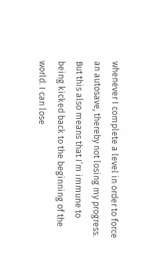whenever I complete a level in order to force an autosave, thereby not losing my progress. But this also means that I’m immune to being kicked back to the beginning of the world. I can lose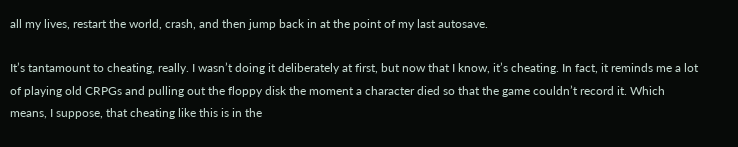all my lives, restart the world, crash, and then jump back in at the point of my last autosave.

It’s tantamount to cheating, really. I wasn’t doing it deliberately at first, but now that I know, it’s cheating. In fact, it reminds me a lot of playing old CRPGs and pulling out the floppy disk the moment a character died so that the game couldn’t record it. Which means, I suppose, that cheating like this is in the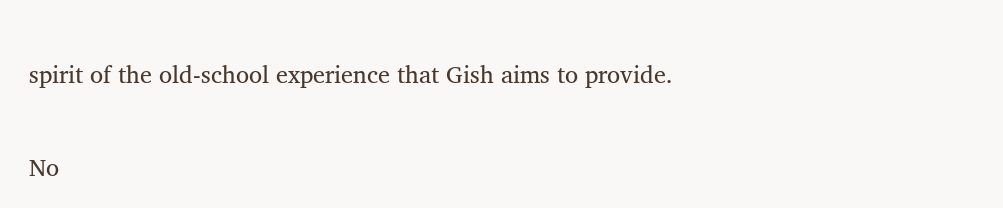spirit of the old-school experience that Gish aims to provide.


No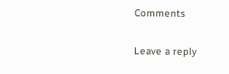Comments

Leave a reply